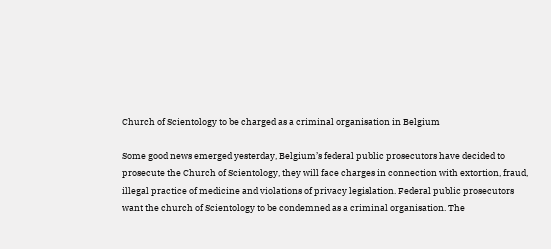Church of Scientology to be charged as a criminal organisation in Belgium

Some good news emerged yesterday, Belgium’s federal public prosecutors have decided to prosecute the Church of Scientology, they will face charges in connection with extortion, fraud, illegal practice of medicine and violations of privacy legislation. Federal public prosecutors want the church of Scientology to be condemned as a criminal organisation. The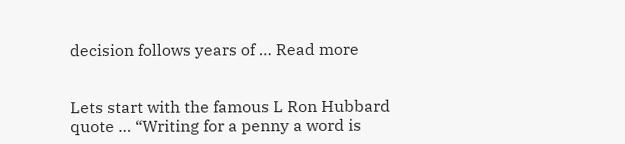decision follows years of … Read more


Lets start with the famous L Ron Hubbard quote … “Writing for a penny a word is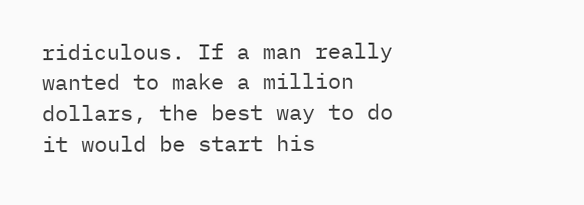ridiculous. If a man really wanted to make a million dollars, the best way to do it would be start his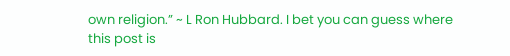own religion.” ~ L Ron Hubbard. I bet you can guess where this post is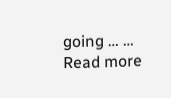going … … Read more